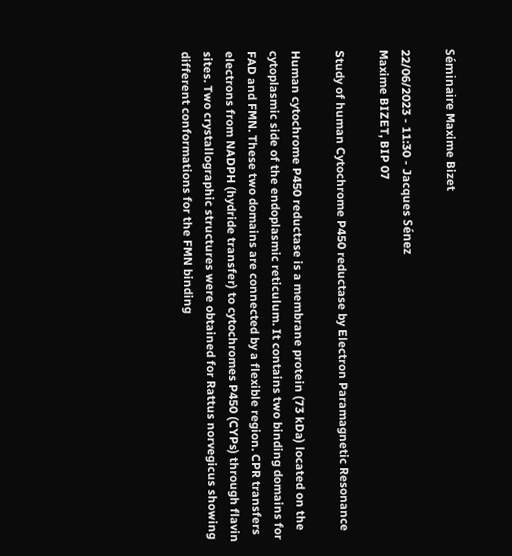Séminaire Maxime Bizet

22/06/2023 - 11:30 - Jacques Sénez
Maxime BIZET, BIP 07

Study of human Cytochrome P450 reductase by Electron Paramagnetic Resonance

Human cytochrome P450 reductase is a membrane protein (73 kDa) located on the cytoplasmic side of the endoplasmic reticulum. It contains two binding domains for FAD and FMN. These two domains are connected by a flexible region. CPR transfers electrons from NADPH (hydride transfer) to cytochromes P450 (CYPs) through flavin sites. Two crystallographic structures were obtained for Rattus norvegicus showing different conformations for the FMN binding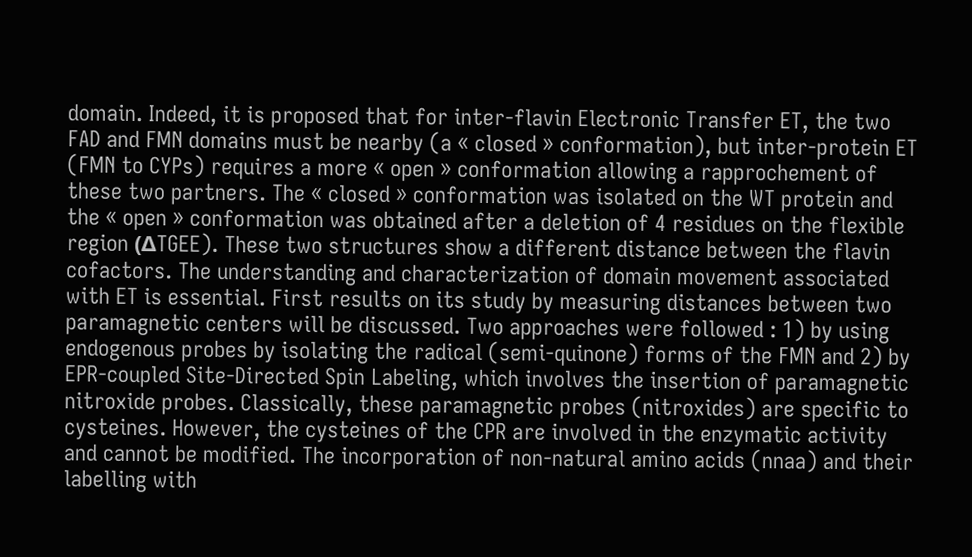domain. Indeed, it is proposed that for inter-flavin Electronic Transfer ET, the two FAD and FMN domains must be nearby (a « closed » conformation), but inter-protein ET (FMN to CYPs) requires a more « open » conformation allowing a rapprochement of these two partners. The « closed » conformation was isolated on the WT protein and the « open » conformation was obtained after a deletion of 4 residues on the flexible region (ΔTGEE). These two structures show a different distance between the flavin cofactors. The understanding and characterization of domain movement associated with ET is essential. First results on its study by measuring distances between two paramagnetic centers will be discussed. Two approaches were followed : 1) by using endogenous probes by isolating the radical (semi-quinone) forms of the FMN and 2) by EPR-coupled Site-Directed Spin Labeling, which involves the insertion of paramagnetic nitroxide probes. Classically, these paramagnetic probes (nitroxides) are specific to cysteines. However, the cysteines of the CPR are involved in the enzymatic activity and cannot be modified. The incorporation of non-natural amino acids (nnaa) and their labelling with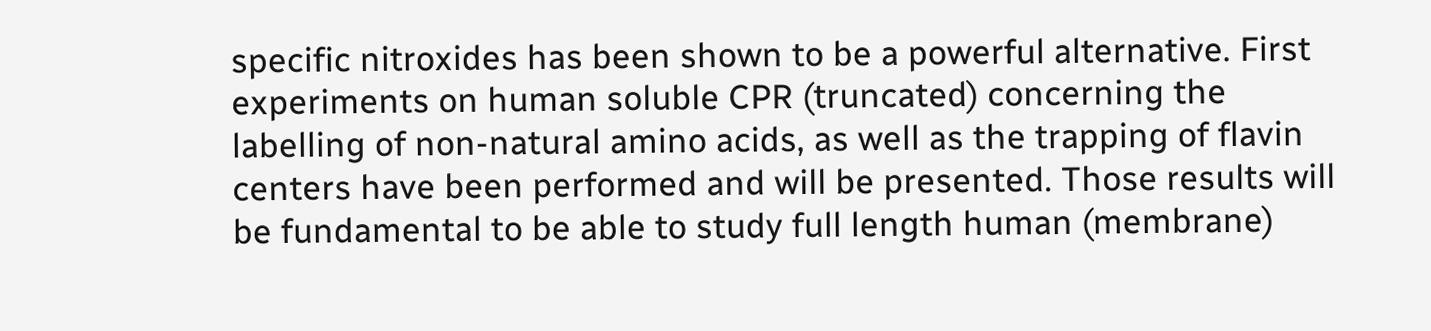specific nitroxides has been shown to be a powerful alternative. First experiments on human soluble CPR (truncated) concerning the labelling of non-natural amino acids, as well as the trapping of flavin centers have been performed and will be presented. Those results will be fundamental to be able to study full length human (membrane)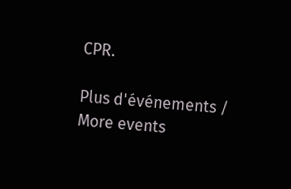CPR.

Plus d'événements / More events